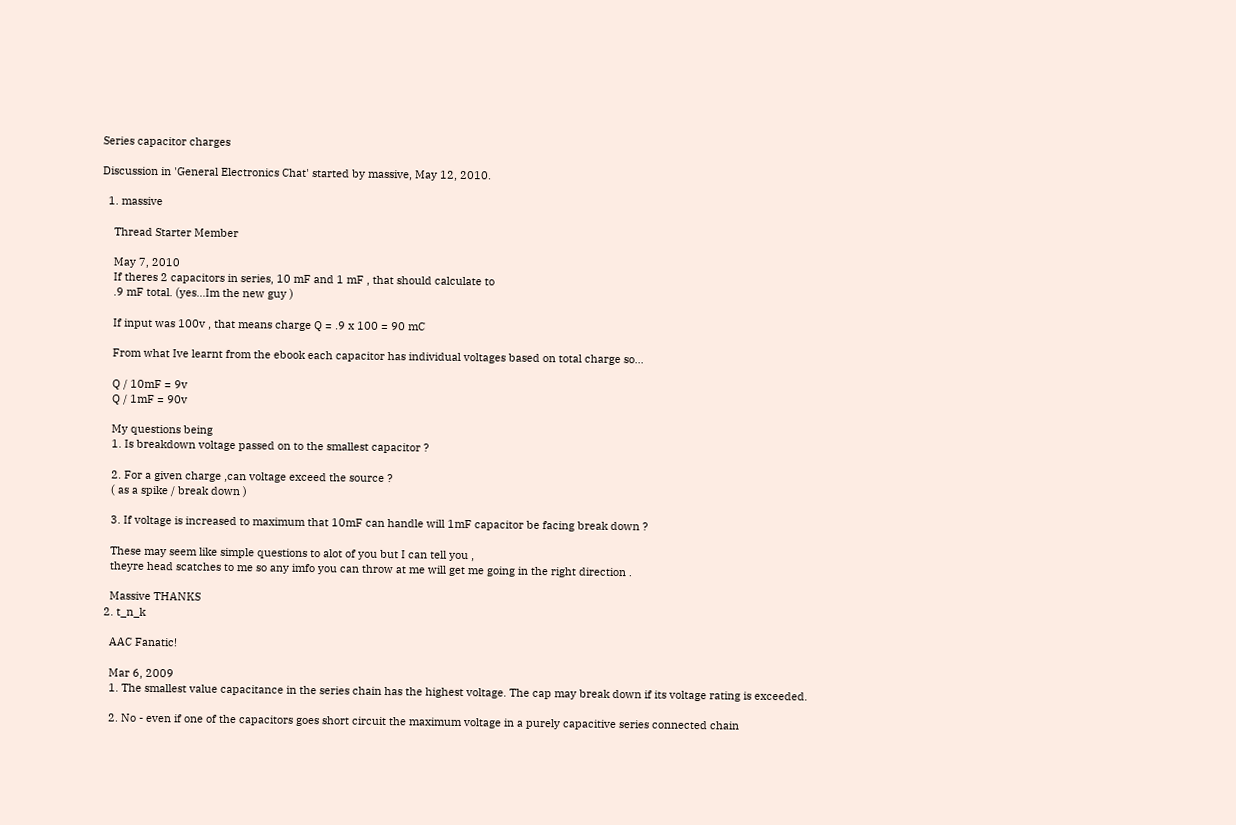Series capacitor charges

Discussion in 'General Electronics Chat' started by massive, May 12, 2010.

  1. massive

    Thread Starter Member

    May 7, 2010
    If theres 2 capacitors in series, 10 mF and 1 mF , that should calculate to
    .9 mF total. (yes...Im the new guy )

    If input was 100v , that means charge Q = .9 x 100 = 90 mC

    From what Ive learnt from the ebook each capacitor has individual voltages based on total charge so...

    Q / 10mF = 9v
    Q / 1mF = 90v

    My questions being
    1. Is breakdown voltage passed on to the smallest capacitor ?

    2. For a given charge ,can voltage exceed the source ?
    ( as a spike / break down )

    3. If voltage is increased to maximum that 10mF can handle will 1mF capacitor be facing break down ?

    These may seem like simple questions to alot of you but I can tell you ,
    theyre head scatches to me so any imfo you can throw at me will get me going in the right direction .

    Massive THANKS
  2. t_n_k

    AAC Fanatic!

    Mar 6, 2009
    1. The smallest value capacitance in the series chain has the highest voltage. The cap may break down if its voltage rating is exceeded.

    2. No - even if one of the capacitors goes short circuit the maximum voltage in a purely capacitive series connected chain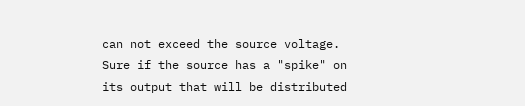can not exceed the source voltage. Sure if the source has a "spike" on its output that will be distributed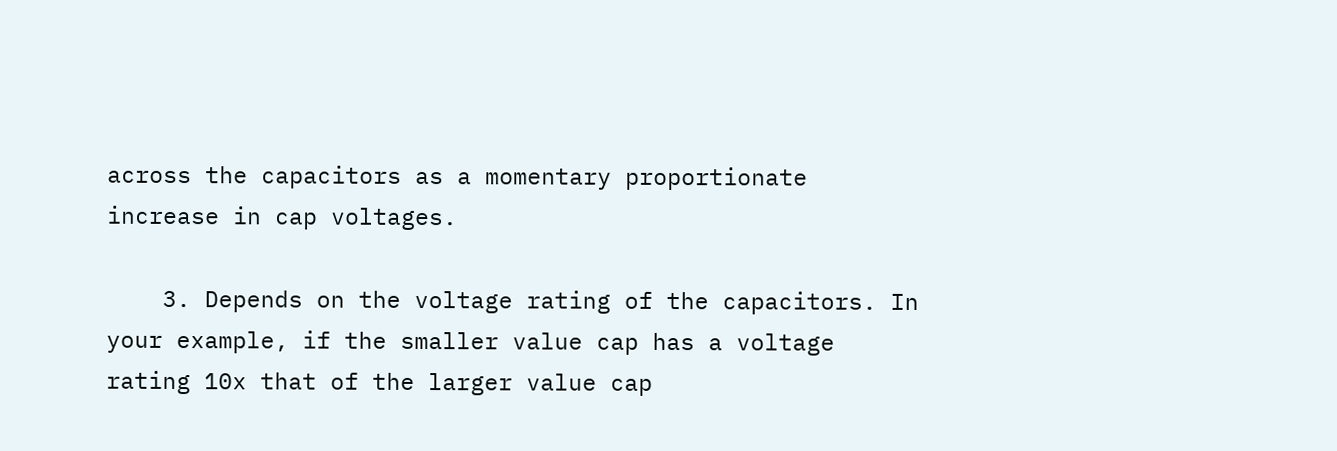across the capacitors as a momentary proportionate increase in cap voltages.

    3. Depends on the voltage rating of the capacitors. In your example, if the smaller value cap has a voltage rating 10x that of the larger value cap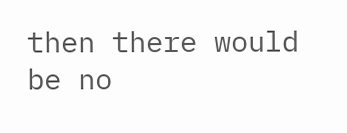then there would be no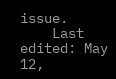issue.
    Last edited: May 12,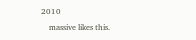2010
    massive likes this.